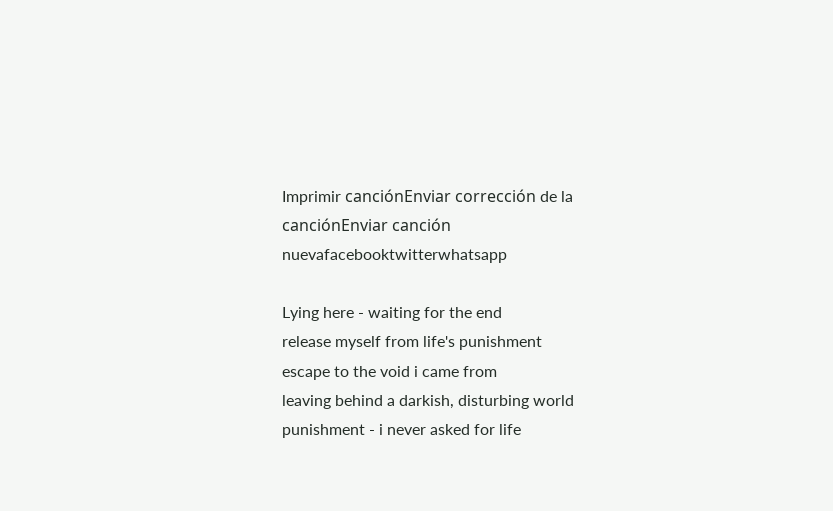Imprimir canciónEnviar corrección de la canciónEnviar canción nuevafacebooktwitterwhatsapp

Lying here - waiting for the end
release myself from life's punishment
escape to the void i came from
leaving behind a darkish, disturbing world
punishment - i never asked for life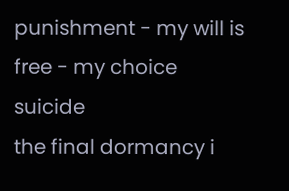punishment - my will is free - my choice suicide
the final dormancy i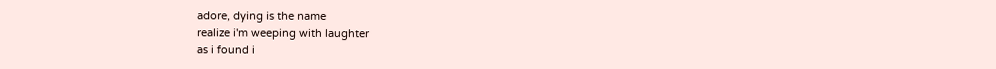adore, dying is the name
realize i'm weeping with laughter
as i found i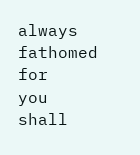always fathomed for
you shall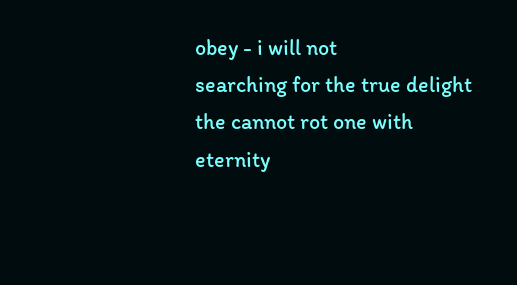obey - i will not
searching for the true delight
the cannot rot one with eternity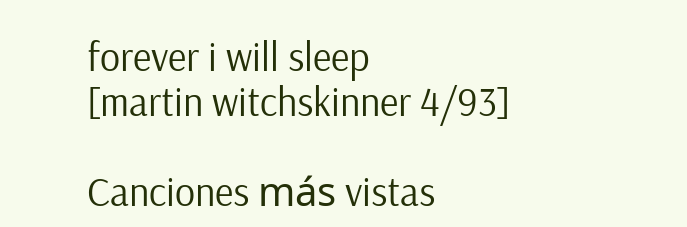forever i will sleep
[martin witchskinner 4/93]

Canciones más vistas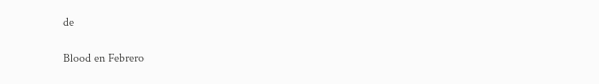de

Blood en Febrero